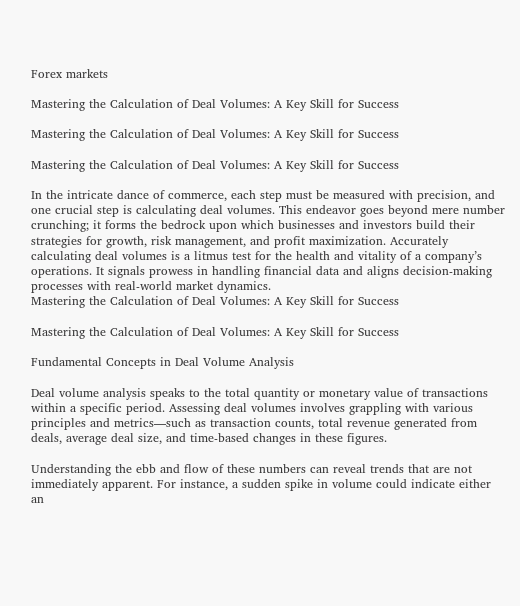Forex markets

Mastering the Calculation of Deal Volumes: A Key Skill for Success

Mastering the Calculation of Deal Volumes: A Key Skill for Success

Mastering the Calculation of Deal Volumes: A Key Skill for Success

In the intricate dance of commerce, each step must be measured with precision, and one crucial step is calculating deal volumes. This endeavor goes beyond mere number crunching; it forms the bedrock upon which businesses and investors build their strategies for growth, risk management, and profit maximization. Accurately calculating deal volumes is a litmus test for the health and vitality of a company’s operations. It signals prowess in handling financial data and aligns decision-making processes with real-world market dynamics.
Mastering the Calculation of Deal Volumes: A Key Skill for Success

Mastering the Calculation of Deal Volumes: A Key Skill for Success

Fundamental Concepts in Deal Volume Analysis

Deal volume analysis speaks to the total quantity or monetary value of transactions within a specific period. Assessing deal volumes involves grappling with various principles and metrics—such as transaction counts, total revenue generated from deals, average deal size, and time-based changes in these figures.

Understanding the ebb and flow of these numbers can reveal trends that are not immediately apparent. For instance, a sudden spike in volume could indicate either an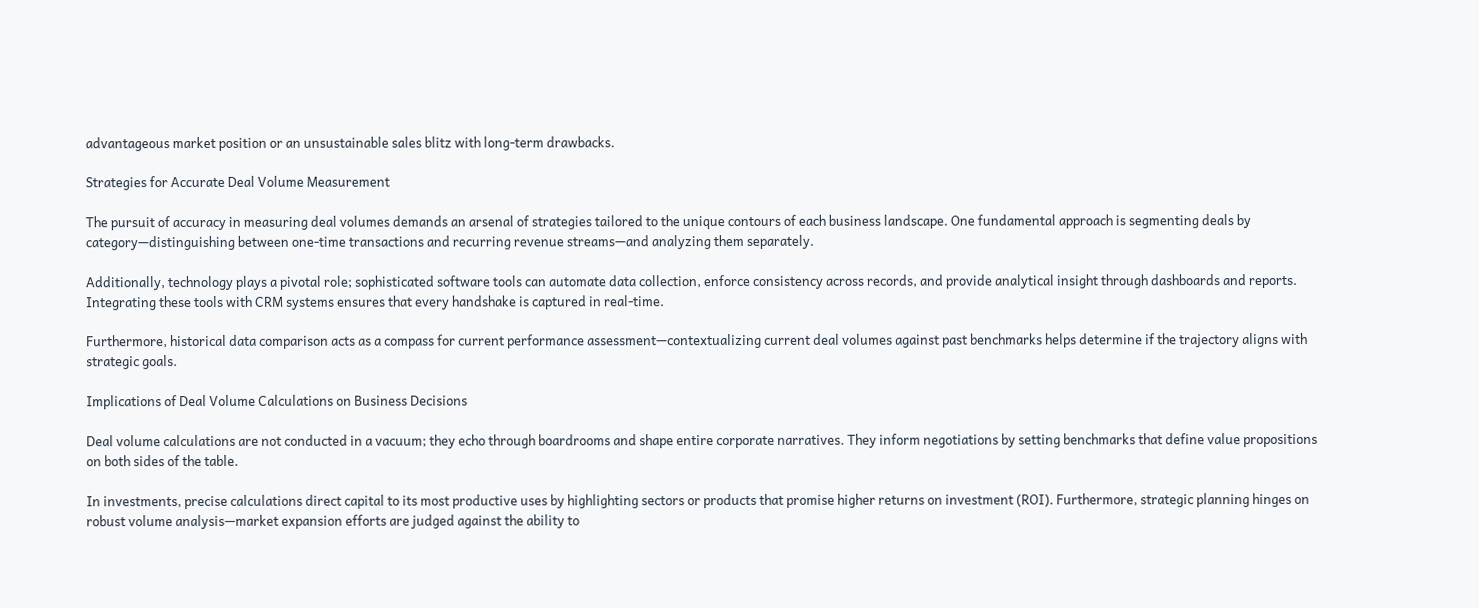advantageous market position or an unsustainable sales blitz with long-term drawbacks.

Strategies for Accurate Deal Volume Measurement

The pursuit of accuracy in measuring deal volumes demands an arsenal of strategies tailored to the unique contours of each business landscape. One fundamental approach is segmenting deals by category—distinguishing between one-time transactions and recurring revenue streams—and analyzing them separately.

Additionally, technology plays a pivotal role; sophisticated software tools can automate data collection, enforce consistency across records, and provide analytical insight through dashboards and reports. Integrating these tools with CRM systems ensures that every handshake is captured in real-time.

Furthermore, historical data comparison acts as a compass for current performance assessment—contextualizing current deal volumes against past benchmarks helps determine if the trajectory aligns with strategic goals.

Implications of Deal Volume Calculations on Business Decisions

Deal volume calculations are not conducted in a vacuum; they echo through boardrooms and shape entire corporate narratives. They inform negotiations by setting benchmarks that define value propositions on both sides of the table.

In investments, precise calculations direct capital to its most productive uses by highlighting sectors or products that promise higher returns on investment (ROI). Furthermore, strategic planning hinges on robust volume analysis—market expansion efforts are judged against the ability to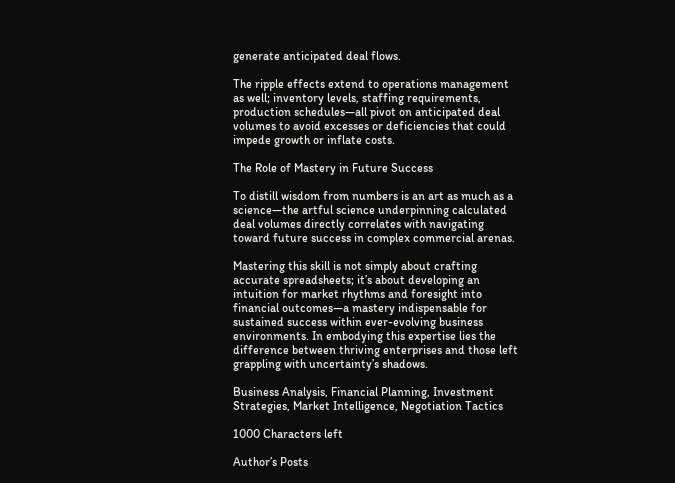generate anticipated deal flows.

The ripple effects extend to operations management as well; inventory levels, staffing requirements, production schedules—all pivot on anticipated deal volumes to avoid excesses or deficiencies that could impede growth or inflate costs.

The Role of Mastery in Future Success

To distill wisdom from numbers is an art as much as a science—the artful science underpinning calculated deal volumes directly correlates with navigating toward future success in complex commercial arenas.

Mastering this skill is not simply about crafting accurate spreadsheets; it’s about developing an intuition for market rhythms and foresight into financial outcomes—a mastery indispensable for sustained success within ever-evolving business environments. In embodying this expertise lies the difference between thriving enterprises and those left grappling with uncertainty’s shadows.

Business Analysis, Financial Planning, Investment Strategies, Market Intelligence, Negotiation Tactics

1000 Characters left

Author’s Posts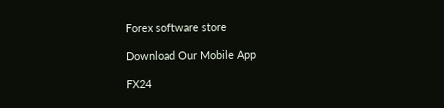Forex software store

Download Our Mobile App

FX24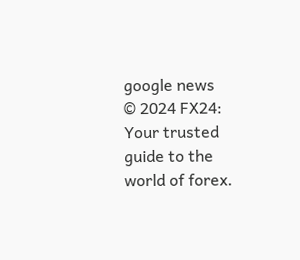google news
© 2024 FX24: Your trusted guide to the world of forex.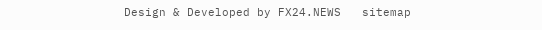Design & Developed by FX24.NEWS   sitemap